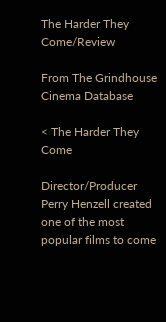The Harder They Come/Review

From The Grindhouse Cinema Database

< The Harder They Come

Director/Producer Perry Henzell created one of the most popular films to come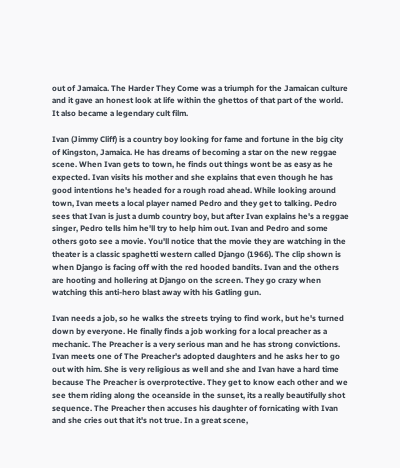out of Jamaica. The Harder They Come was a triumph for the Jamaican culture and it gave an honest look at life within the ghettos of that part of the world. It also became a legendary cult film.

Ivan (Jimmy Cliff) is a country boy looking for fame and fortune in the big city of Kingston, Jamaica. He has dreams of becoming a star on the new reggae scene. When Ivan gets to town, he finds out things wont be as easy as he expected. Ivan visits his mother and she explains that even though he has good intentions he's headed for a rough road ahead. While looking around town, Ivan meets a local player named Pedro and they get to talking. Pedro sees that Ivan is just a dumb country boy, but after Ivan explains he's a reggae singer, Pedro tells him he'll try to help him out. Ivan and Pedro and some others goto see a movie. You'll notice that the movie they are watching in the theater is a classic spaghetti western called Django (1966). The clip shown is when Django is facing off with the red hooded bandits. Ivan and the others are hooting and hollering at Django on the screen. They go crazy when watching this anti-hero blast away with his Gatling gun.

Ivan needs a job, so he walks the streets trying to find work, but he's turned down by everyone. He finally finds a job working for a local preacher as a mechanic. The Preacher is a very serious man and he has strong convictions. Ivan meets one of The Preacher's adopted daughters and he asks her to go out with him. She is very religious as well and she and Ivan have a hard time because The Preacher is overprotective. They get to know each other and we see them riding along the oceanside in the sunset, its a really beautifully shot sequence. The Preacher then accuses his daughter of fornicating with Ivan and she cries out that it's not true. In a great scene,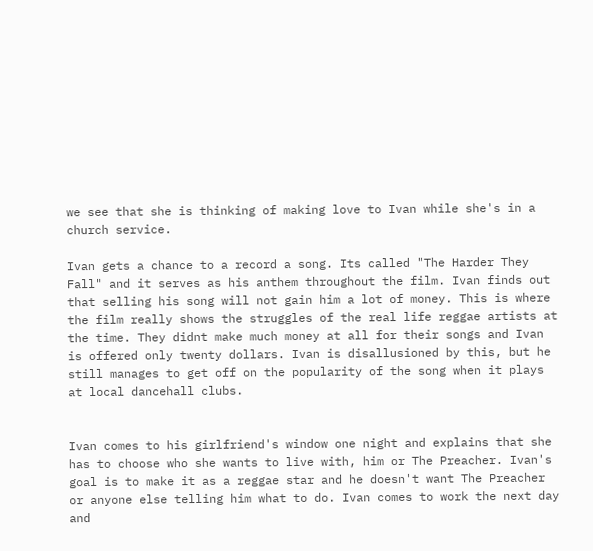we see that she is thinking of making love to Ivan while she's in a church service.

Ivan gets a chance to a record a song. Its called "The Harder They Fall" and it serves as his anthem throughout the film. Ivan finds out that selling his song will not gain him a lot of money. This is where the film really shows the struggles of the real life reggae artists at the time. They didnt make much money at all for their songs and Ivan is offered only twenty dollars. Ivan is disallusioned by this, but he still manages to get off on the popularity of the song when it plays at local dancehall clubs.


Ivan comes to his girlfriend's window one night and explains that she has to choose who she wants to live with, him or The Preacher. Ivan's goal is to make it as a reggae star and he doesn't want The Preacher or anyone else telling him what to do. Ivan comes to work the next day and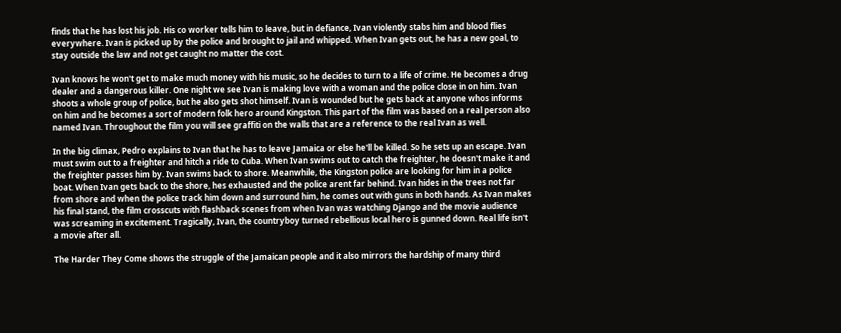finds that he has lost his job. His co worker tells him to leave, but in defiance, Ivan violently stabs him and blood flies everywhere. Ivan is picked up by the police and brought to jail and whipped. When Ivan gets out, he has a new goal, to stay outside the law and not get caught no matter the cost.

Ivan knows he won't get to make much money with his music, so he decides to turn to a life of crime. He becomes a drug dealer and a dangerous killer. One night we see Ivan is making love with a woman and the police close in on him. Ivan shoots a whole group of police, but he also gets shot himself. Ivan is wounded but he gets back at anyone whos informs on him and he becomes a sort of modern folk hero around Kingston. This part of the film was based on a real person also named Ivan. Throughout the film you will see graffiti on the walls that are a reference to the real Ivan as well.

In the big climax, Pedro explains to Ivan that he has to leave Jamaica or else he'll be killed. So he sets up an escape. Ivan must swim out to a freighter and hitch a ride to Cuba. When Ivan swims out to catch the freighter, he doesn't make it and the freighter passes him by. Ivan swims back to shore. Meanwhile, the Kingston police are looking for him in a police boat. When Ivan gets back to the shore, hes exhausted and the police arent far behind. Ivan hides in the trees not far from shore and when the police track him down and surround him, he comes out with guns in both hands. As Ivan makes his final stand, the film crosscuts with flashback scenes from when Ivan was watching Django and the movie audience was screaming in excitement. Tragically, Ivan, the countryboy turned rebellious local hero is gunned down. Real life isn't a movie after all.

The Harder They Come shows the struggle of the Jamaican people and it also mirrors the hardship of many third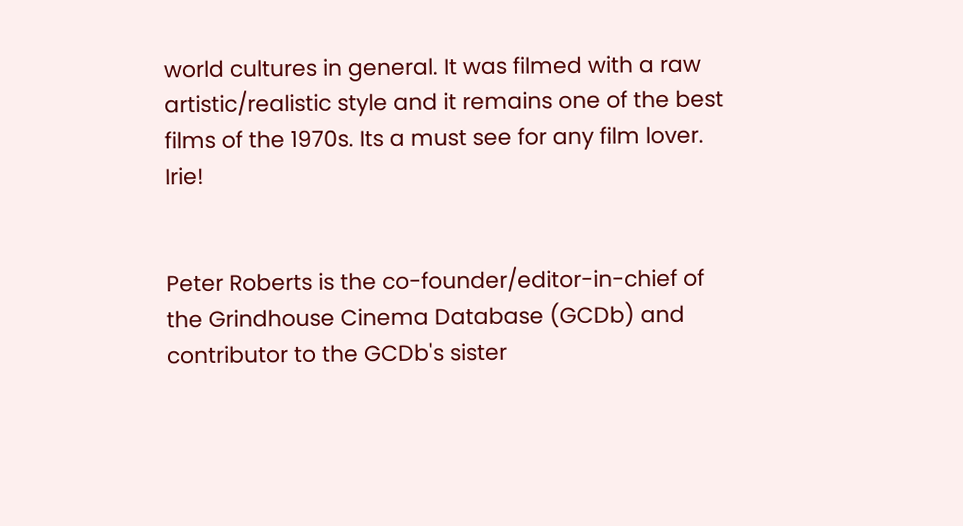world cultures in general. It was filmed with a raw artistic/realistic style and it remains one of the best films of the 1970s. Its a must see for any film lover. Irie!


Peter Roberts is the co-founder/editor-in-chief of the Grindhouse Cinema Database (GCDb) and contributor to the GCDb's sister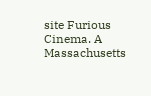site Furious Cinema. A Massachusetts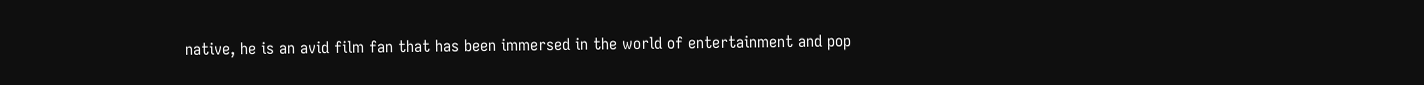native, he is an avid film fan that has been immersed in the world of entertainment and pop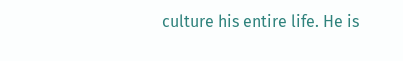culture his entire life. He is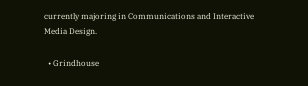currently majoring in Communications and Interactive Media Design.

  • Grindhouse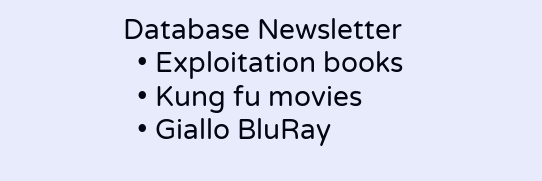Database Newsletter
  • Exploitation books
  • Kung fu movies
  • Giallo BluRay